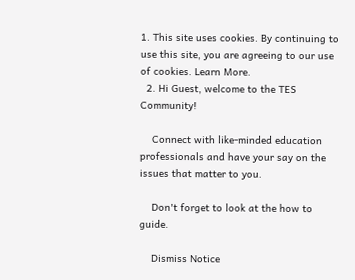1. This site uses cookies. By continuing to use this site, you are agreeing to our use of cookies. Learn More.
  2. Hi Guest, welcome to the TES Community!

    Connect with like-minded education professionals and have your say on the issues that matter to you.

    Don't forget to look at the how to guide.

    Dismiss Notice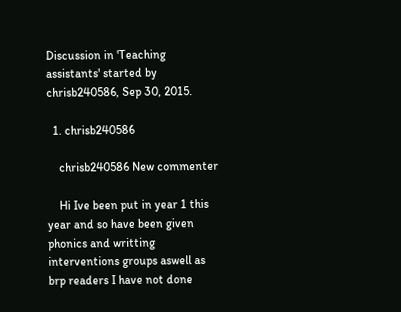Discussion in 'Teaching assistants' started by chrisb240586, Sep 30, 2015.

  1. chrisb240586

    chrisb240586 New commenter

    Hi Ive been put in year 1 this year and so have been given phonics and writting interventions groups aswell as brp readers I have not done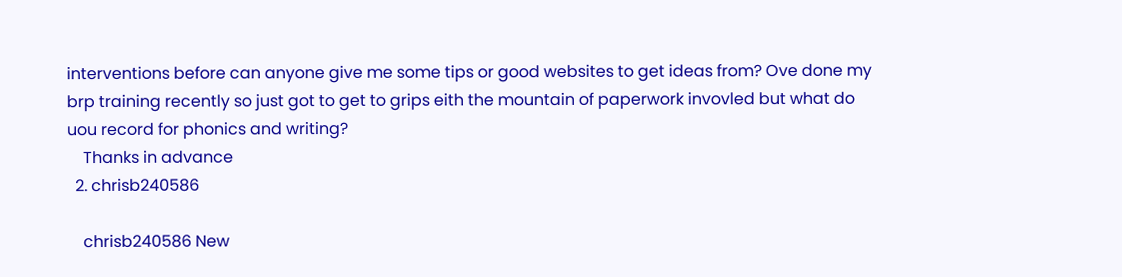interventions before can anyone give me some tips or good websites to get ideas from? Ove done my brp training recently so just got to get to grips eith the mountain of paperwork invovled but what do uou record for phonics and writing?
    Thanks in advance
  2. chrisb240586

    chrisb240586 New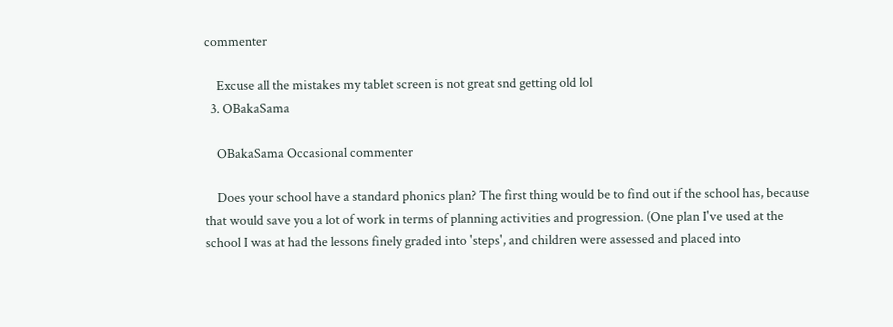commenter

    Excuse all the mistakes my tablet screen is not great snd getting old lol
  3. OBakaSama

    OBakaSama Occasional commenter

    Does your school have a standard phonics plan? The first thing would be to find out if the school has, because that would save you a lot of work in terms of planning activities and progression. (One plan I've used at the school I was at had the lessons finely graded into 'steps', and children were assessed and placed into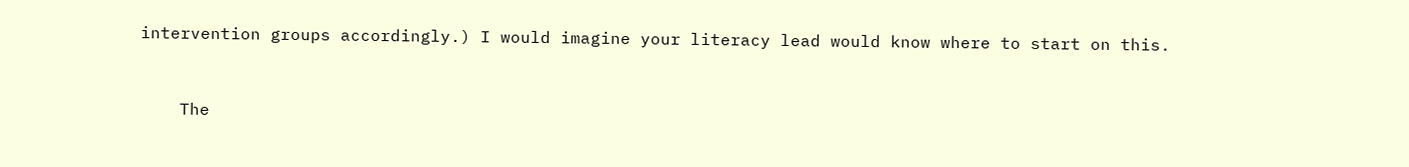intervention groups accordingly.) I would imagine your literacy lead would know where to start on this.


    The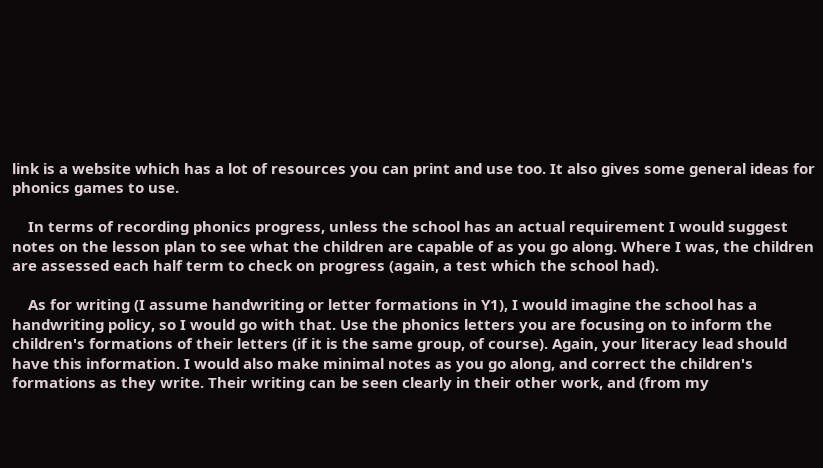link is a website which has a lot of resources you can print and use too. It also gives some general ideas for phonics games to use.

    In terms of recording phonics progress, unless the school has an actual requirement I would suggest notes on the lesson plan to see what the children are capable of as you go along. Where I was, the children are assessed each half term to check on progress (again, a test which the school had).

    As for writing (I assume handwriting or letter formations in Y1), I would imagine the school has a handwriting policy, so I would go with that. Use the phonics letters you are focusing on to inform the children's formations of their letters (if it is the same group, of course). Again, your literacy lead should have this information. I would also make minimal notes as you go along, and correct the children's formations as they write. Their writing can be seen clearly in their other work, and (from my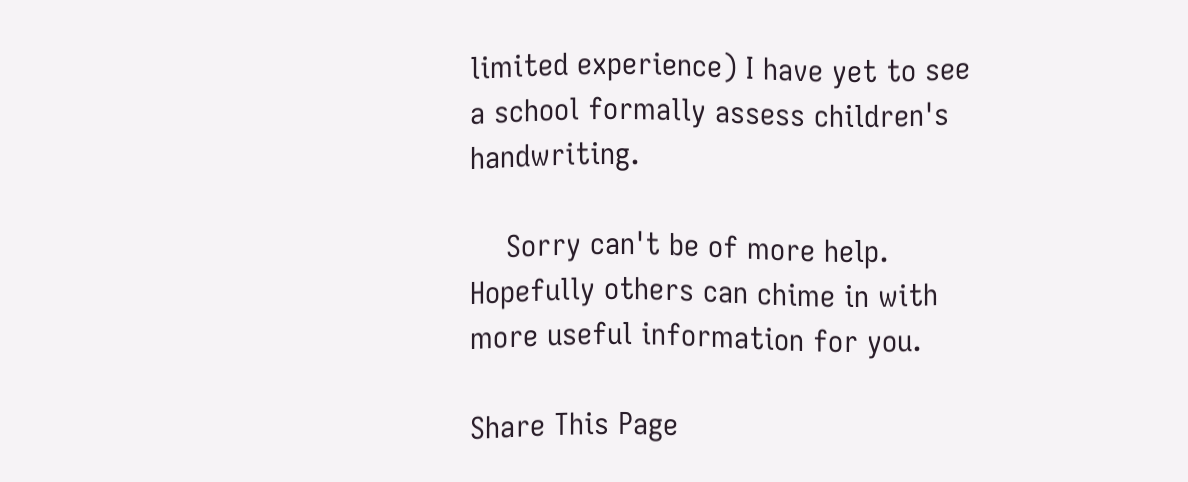limited experience) I have yet to see a school formally assess children's handwriting.

    Sorry can't be of more help. Hopefully others can chime in with more useful information for you.

Share This Page